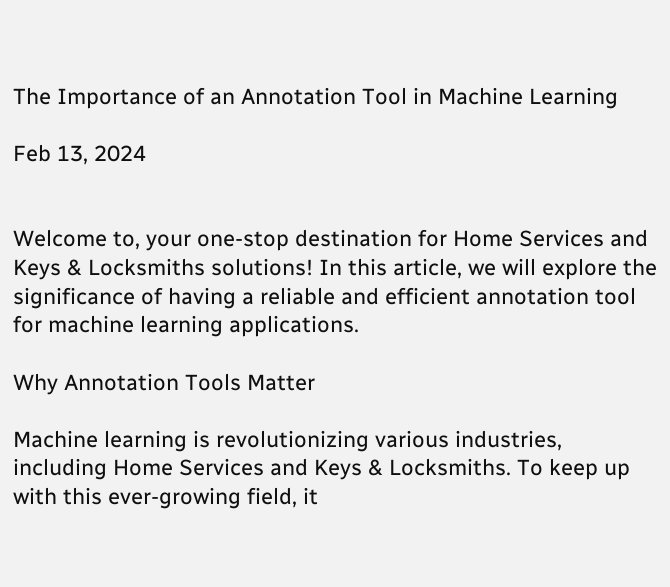The Importance of an Annotation Tool in Machine Learning

Feb 13, 2024


Welcome to, your one-stop destination for Home Services and Keys & Locksmiths solutions! In this article, we will explore the significance of having a reliable and efficient annotation tool for machine learning applications.

Why Annotation Tools Matter

Machine learning is revolutionizing various industries, including Home Services and Keys & Locksmiths. To keep up with this ever-growing field, it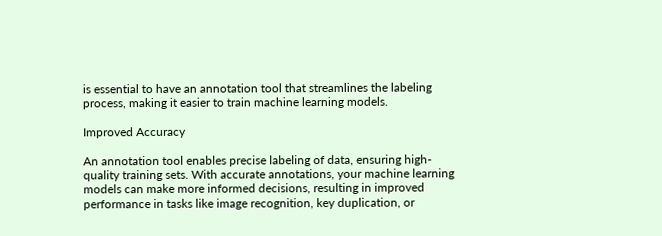is essential to have an annotation tool that streamlines the labeling process, making it easier to train machine learning models.

Improved Accuracy

An annotation tool enables precise labeling of data, ensuring high-quality training sets. With accurate annotations, your machine learning models can make more informed decisions, resulting in improved performance in tasks like image recognition, key duplication, or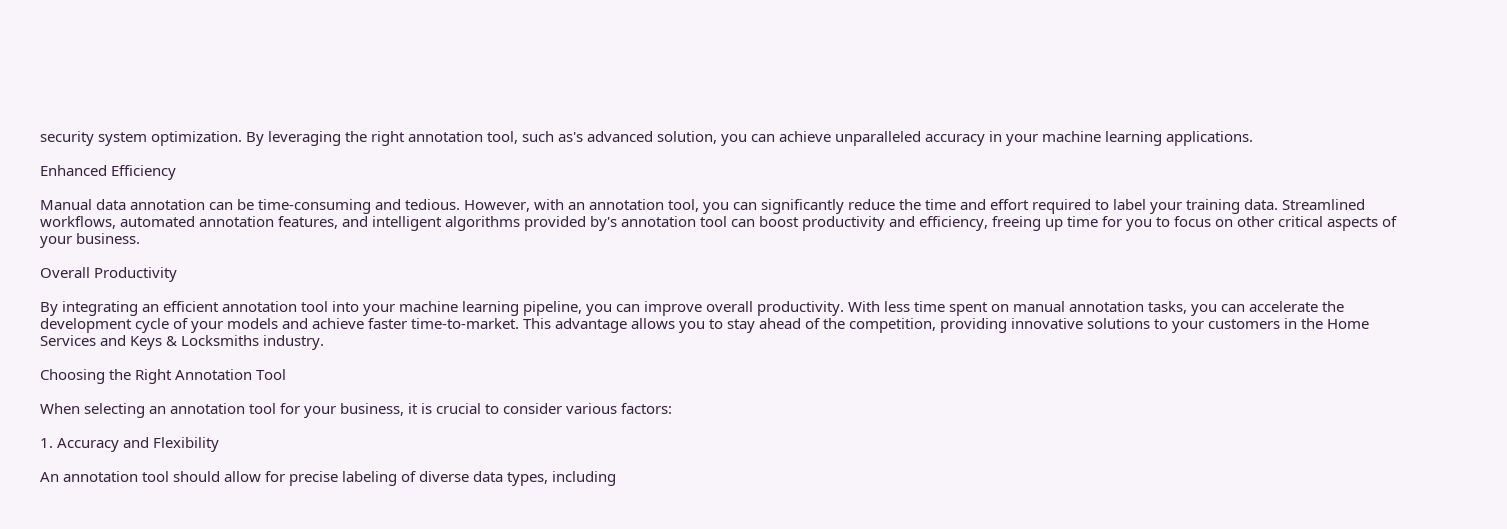security system optimization. By leveraging the right annotation tool, such as's advanced solution, you can achieve unparalleled accuracy in your machine learning applications.

Enhanced Efficiency

Manual data annotation can be time-consuming and tedious. However, with an annotation tool, you can significantly reduce the time and effort required to label your training data. Streamlined workflows, automated annotation features, and intelligent algorithms provided by's annotation tool can boost productivity and efficiency, freeing up time for you to focus on other critical aspects of your business.

Overall Productivity

By integrating an efficient annotation tool into your machine learning pipeline, you can improve overall productivity. With less time spent on manual annotation tasks, you can accelerate the development cycle of your models and achieve faster time-to-market. This advantage allows you to stay ahead of the competition, providing innovative solutions to your customers in the Home Services and Keys & Locksmiths industry.

Choosing the Right Annotation Tool

When selecting an annotation tool for your business, it is crucial to consider various factors:

1. Accuracy and Flexibility

An annotation tool should allow for precise labeling of diverse data types, including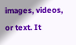images, videos, or text. It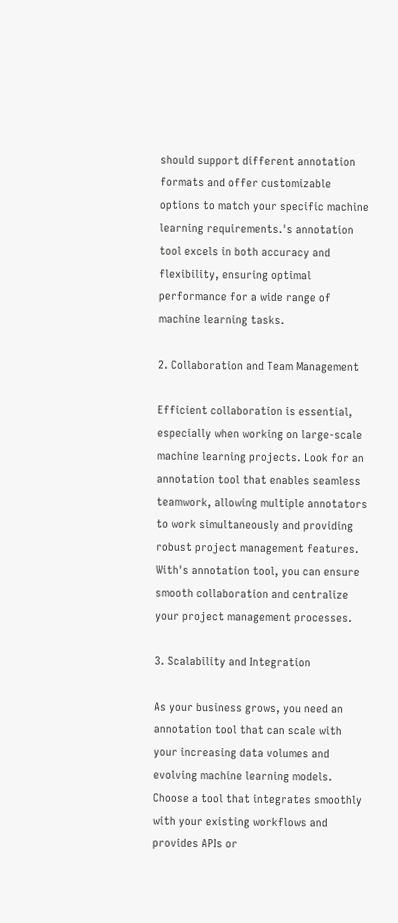should support different annotation formats and offer customizable options to match your specific machine learning requirements.'s annotation tool excels in both accuracy and flexibility, ensuring optimal performance for a wide range of machine learning tasks.

2. Collaboration and Team Management

Efficient collaboration is essential, especially when working on large-scale machine learning projects. Look for an annotation tool that enables seamless teamwork, allowing multiple annotators to work simultaneously and providing robust project management features. With's annotation tool, you can ensure smooth collaboration and centralize your project management processes.

3. Scalability and Integration

As your business grows, you need an annotation tool that can scale with your increasing data volumes and evolving machine learning models. Choose a tool that integrates smoothly with your existing workflows and provides APIs or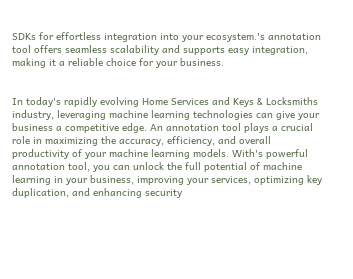SDKs for effortless integration into your ecosystem.'s annotation tool offers seamless scalability and supports easy integration, making it a reliable choice for your business.


In today's rapidly evolving Home Services and Keys & Locksmiths industry, leveraging machine learning technologies can give your business a competitive edge. An annotation tool plays a crucial role in maximizing the accuracy, efficiency, and overall productivity of your machine learning models. With's powerful annotation tool, you can unlock the full potential of machine learning in your business, improving your services, optimizing key duplication, and enhancing security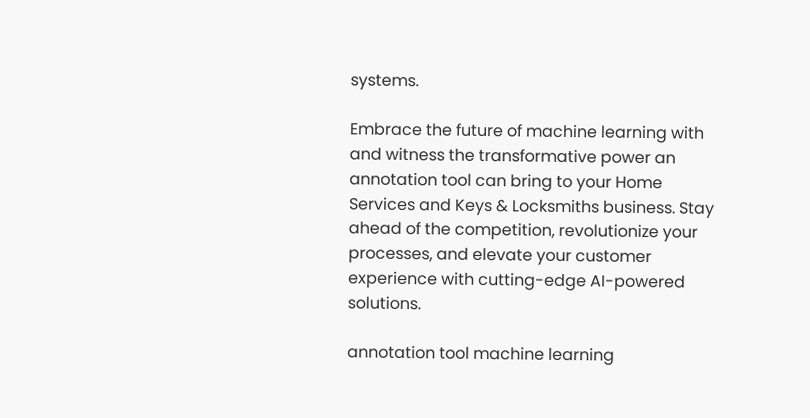systems.

Embrace the future of machine learning with and witness the transformative power an annotation tool can bring to your Home Services and Keys & Locksmiths business. Stay ahead of the competition, revolutionize your processes, and elevate your customer experience with cutting-edge AI-powered solutions.

annotation tool machine learning